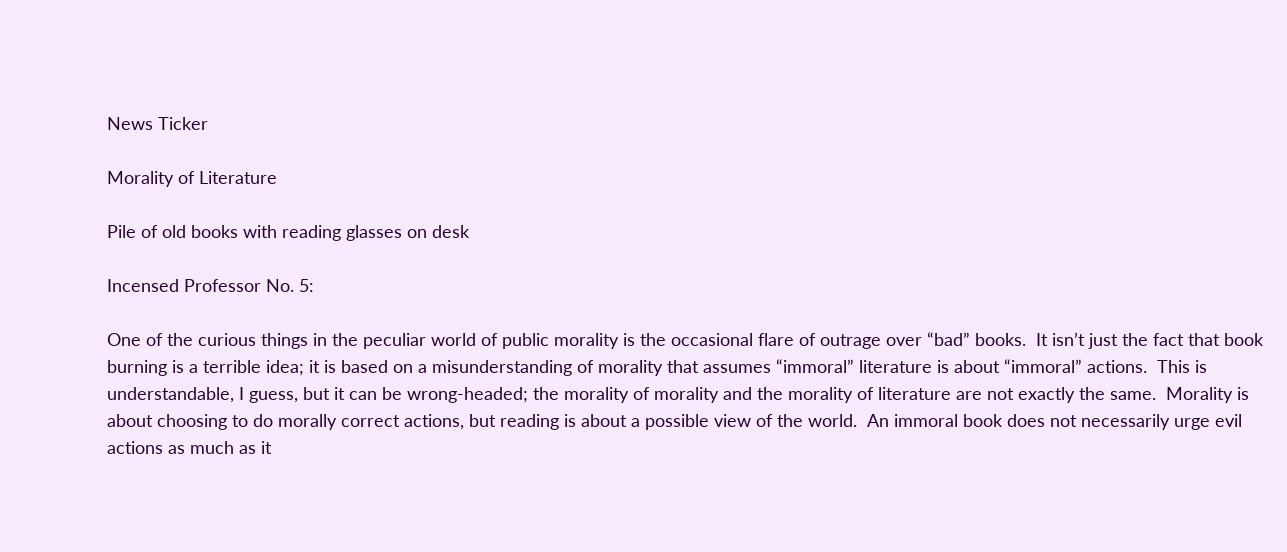News Ticker

Morality of Literature

Pile of old books with reading glasses on desk

Incensed Professor No. 5:

One of the curious things in the peculiar world of public morality is the occasional flare of outrage over “bad” books.  It isn’t just the fact that book burning is a terrible idea; it is based on a misunderstanding of morality that assumes “immoral” literature is about “immoral” actions.  This is understandable, I guess, but it can be wrong-headed; the morality of morality and the morality of literature are not exactly the same.  Morality is about choosing to do morally correct actions, but reading is about a possible view of the world.  An immoral book does not necessarily urge evil actions as much as it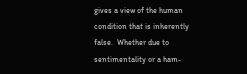gives a view of the human condition that is inherently false.  Whether due to sentimentality or a ham-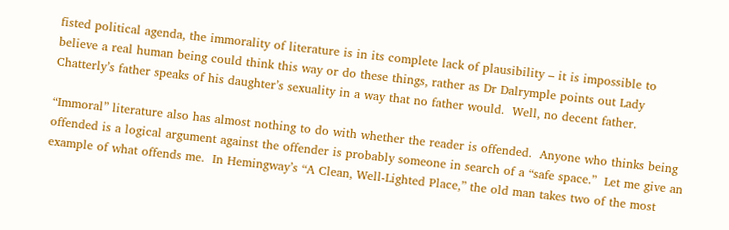fisted political agenda, the immorality of literature is in its complete lack of plausibility – it is impossible to believe a real human being could think this way or do these things, rather as Dr Dalrymple points out Lady Chatterly’s father speaks of his daughter’s sexuality in a way that no father would.  Well, no decent father.

“Immoral” literature also has almost nothing to do with whether the reader is offended.  Anyone who thinks being offended is a logical argument against the offender is probably someone in search of a “safe space.”  Let me give an example of what offends me.  In Hemingway’s “A Clean, Well-Lighted Place,” the old man takes two of the most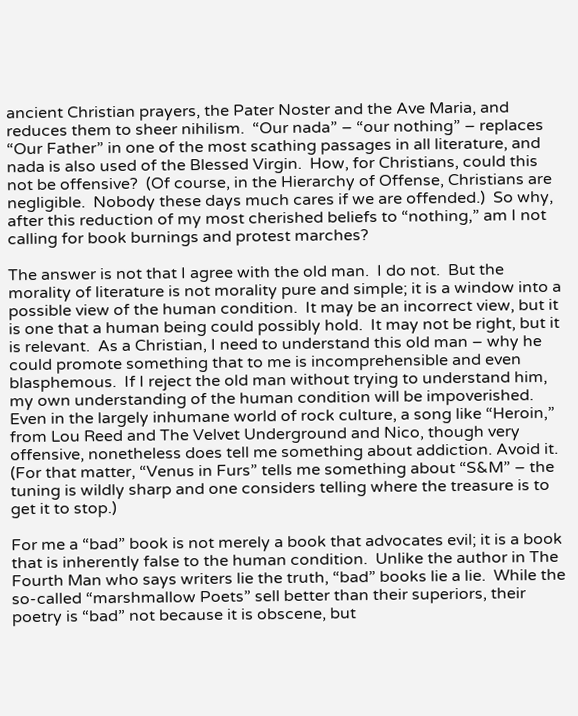ancient Christian prayers, the Pater Noster and the Ave Maria, and reduces them to sheer nihilism.  “Our nada” – “our nothing” – replaces “Our Father” in one of the most scathing passages in all literature, and nada is also used of the Blessed Virgin.  How, for Christians, could this not be offensive?  (Of course, in the Hierarchy of Offense, Christians are negligible.  Nobody these days much cares if we are offended.)  So why, after this reduction of my most cherished beliefs to “nothing,” am I not calling for book burnings and protest marches?

The answer is not that I agree with the old man.  I do not.  But the morality of literature is not morality pure and simple; it is a window into a possible view of the human condition.  It may be an incorrect view, but it is one that a human being could possibly hold.  It may not be right, but it is relevant.  As a Christian, I need to understand this old man – why he could promote something that to me is incomprehensible and even blasphemous.  If I reject the old man without trying to understand him, my own understanding of the human condition will be impoverished.  Even in the largely inhumane world of rock culture, a song like “Heroin,” from Lou Reed and The Velvet Underground and Nico, though very offensive, nonetheless does tell me something about addiction. Avoid it.  (For that matter, “Venus in Furs” tells me something about “S&M” – the tuning is wildly sharp and one considers telling where the treasure is to get it to stop.)

For me a “bad” book is not merely a book that advocates evil; it is a book that is inherently false to the human condition.  Unlike the author in The Fourth Man who says writers lie the truth, “bad” books lie a lie.  While the so-called “marshmallow Poets” sell better than their superiors, their poetry is “bad” not because it is obscene, but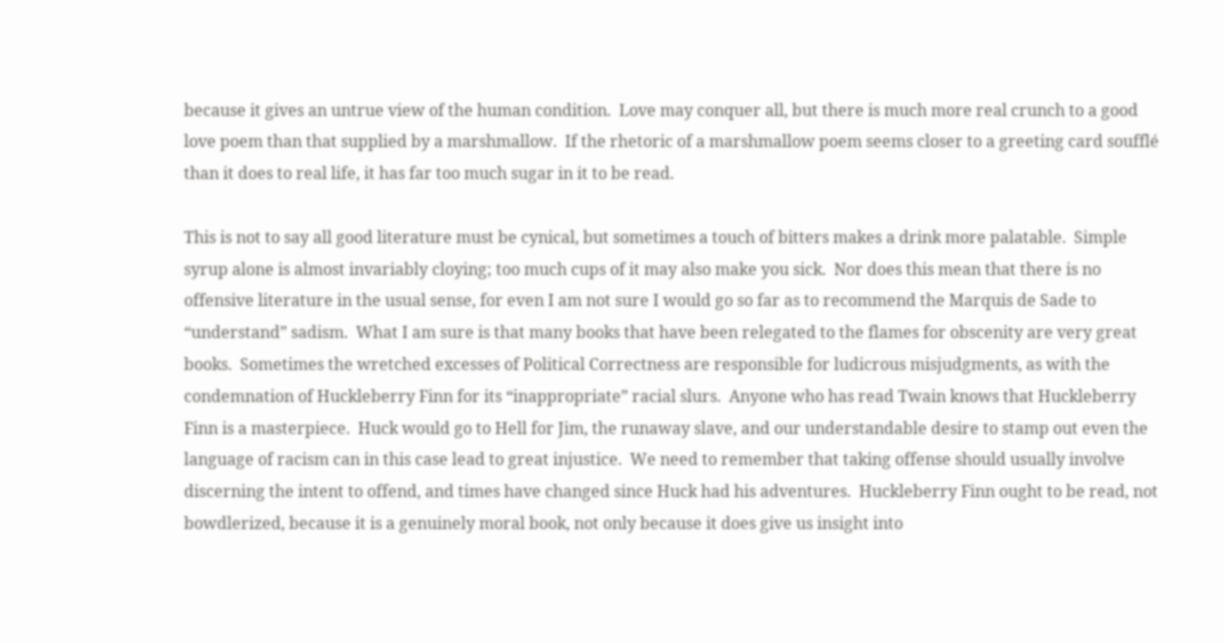because it gives an untrue view of the human condition.  Love may conquer all, but there is much more real crunch to a good love poem than that supplied by a marshmallow.  If the rhetoric of a marshmallow poem seems closer to a greeting card soufflé than it does to real life, it has far too much sugar in it to be read.

This is not to say all good literature must be cynical, but sometimes a touch of bitters makes a drink more palatable.  Simple syrup alone is almost invariably cloying; too much cups of it may also make you sick.  Nor does this mean that there is no offensive literature in the usual sense, for even I am not sure I would go so far as to recommend the Marquis de Sade to “understand” sadism.  What I am sure is that many books that have been relegated to the flames for obscenity are very great books.  Sometimes the wretched excesses of Political Correctness are responsible for ludicrous misjudgments, as with the condemnation of Huckleberry Finn for its “inappropriate” racial slurs.  Anyone who has read Twain knows that Huckleberry Finn is a masterpiece.  Huck would go to Hell for Jim, the runaway slave, and our understandable desire to stamp out even the language of racism can in this case lead to great injustice.  We need to remember that taking offense should usually involve discerning the intent to offend, and times have changed since Huck had his adventures.  Huckleberry Finn ought to be read, not bowdlerized, because it is a genuinely moral book, not only because it does give us insight into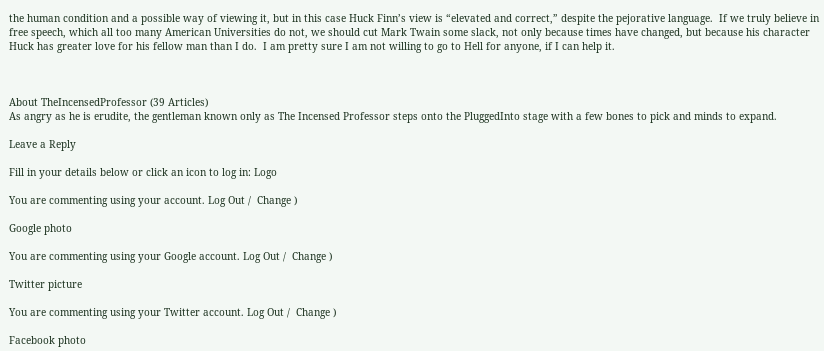the human condition and a possible way of viewing it, but in this case Huck Finn’s view is “elevated and correct,” despite the pejorative language.  If we truly believe in free speech, which all too many American Universities do not, we should cut Mark Twain some slack, not only because times have changed, but because his character Huck has greater love for his fellow man than I do.  I am pretty sure I am not willing to go to Hell for anyone, if I can help it.



About TheIncensedProfessor (39 Articles)
As angry as he is erudite, the gentleman known only as The Incensed Professor steps onto the PluggedInto stage with a few bones to pick and minds to expand.

Leave a Reply

Fill in your details below or click an icon to log in: Logo

You are commenting using your account. Log Out /  Change )

Google photo

You are commenting using your Google account. Log Out /  Change )

Twitter picture

You are commenting using your Twitter account. Log Out /  Change )

Facebook photo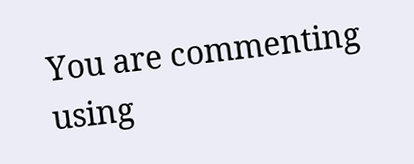You are commenting using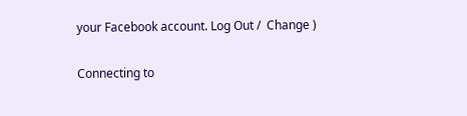your Facebook account. Log Out /  Change )

Connecting to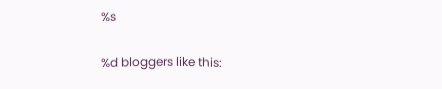%s

%d bloggers like this: